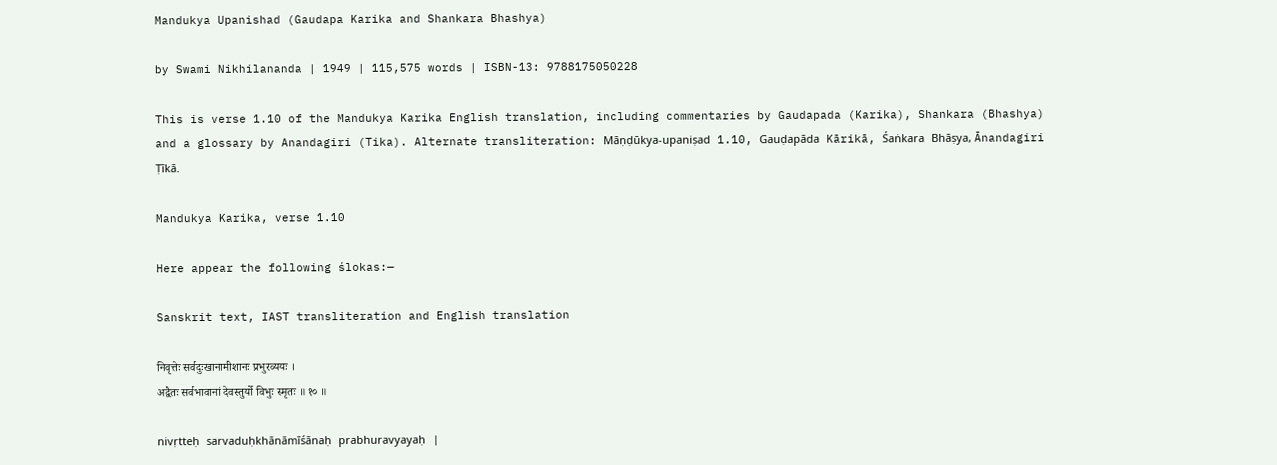Mandukya Upanishad (Gaudapa Karika and Shankara Bhashya)

by Swami Nikhilananda | 1949 | 115,575 words | ISBN-13: 9788175050228

This is verse 1.10 of the Mandukya Karika English translation, including commentaries by Gaudapada (Karika), Shankara (Bhashya) and a glossary by Anandagiri (Tika). Alternate transliteration: Māṇḍūkya-upaniṣad 1.10, Gauḍapāda Kārikā, Śaṅkara Bhāṣya, Ānandagiri Ṭīkā.

Mandukya Karika, verse 1.10

Here appear the following ślokas:—

Sanskrit text, IAST transliteration and English translation

निवृत्तेः सर्वदुःखानामीशानः प्रभुरव्ययः ।
अद्वैतः सर्वभावानां देवस्तुर्यो विभुः स्मृतः ॥ १० ॥

nivṛtteḥ sarvaduḥkhānāmīśānaḥ prabhuravyayaḥ |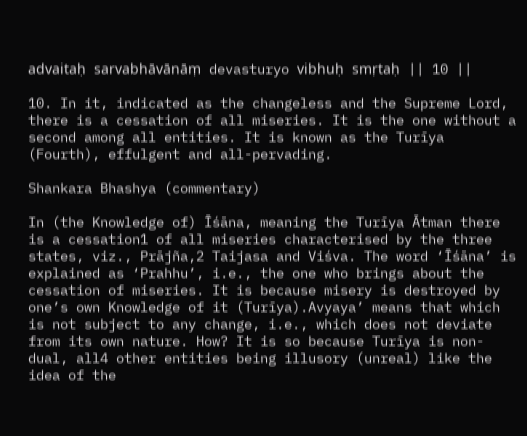advaitaḥ sarvabhāvānāṃ devasturyo vibhuḥ smṛtaḥ || 10 ||

10. In it, indicated as the changeless and the Supreme Lord, there is a cessation of all miseries. It is the one without a second among all entities. It is known as the Turīya (Fourth), effulgent and all-pervading.

Shankara Bhashya (commentary)

In (the Knowledge of) Īśāna, meaning the Turīya Ātman there is a cessation1 of all miseries characterised by the three states, viz., Prājña,2 Taijasa and Viśva. The word ‘Īśāna’ is explained as ‘Prahhu’, i.e., the one who brings about the cessation of miseries. It is because misery is destroyed by one’s own Knowledge of it (Turīya).Avyaya’ means that which is not subject to any change, i.e., which does not deviate from its own nature. How? It is so because Turīya is non-dual, all4 other entities being illusory (unreal) like the idea of the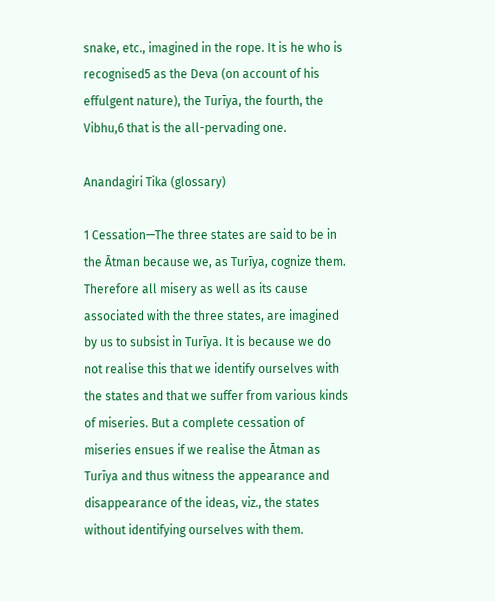snake, etc., imagined in the rope. It is he who is recognised5 as the Deva (on account of his effulgent nature), the Turīya, the fourth, the Vibhu,6 that is the all-pervading one.

Anandagiri Tika (glossary)

1 Cessation—The three states are said to be in the Ātman because we, as Turīya, cognize them. Therefore all misery as well as its cause associated with the three states, are imagined by us to subsist in Turīya. It is because we do not realise this that we identify ourselves with the states and that we suffer from various kinds of miseries. But a complete cessation of miseries ensues if we realise the Ātman as Turīya and thus witness the appearance and disappearance of the ideas, viz., the states without identifying ourselves with them.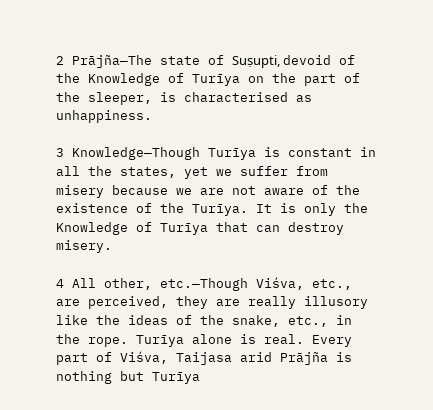2 Prājña—The state of Suṣupti, devoid of the Knowledge of Turīya on the part of the sleeper, is characterised as unhappiness.

3 Knowledge—Though Turīya is constant in all the states, yet we suffer from misery because we are not aware of the existence of the Turīya. It is only the Knowledge of Turīya that can destroy misery.

4 All other, etc.—Though Viśva, etc., are perceived, they are really illusory like the ideas of the snake, etc., in the rope. Turīya alone is real. Every part of Viśva, Taijasa arid Prājña is nothing but Turīya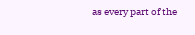as every part of the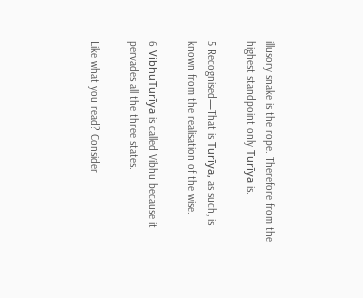illusory snake is the rope. Therefore from the highest standpoint only Turīya is.

5 Recognised—That is Turīya, as such, is known from the realisation of the wise.

6 VibhuTurīya is called Vibhu because it pervades all the three states.

Like what you read? Consider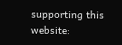supporting this website: